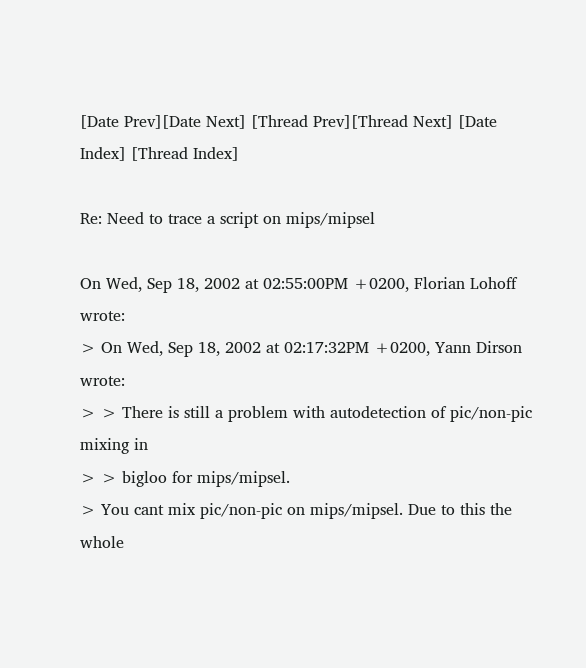[Date Prev][Date Next] [Thread Prev][Thread Next] [Date Index] [Thread Index]

Re: Need to trace a script on mips/mipsel

On Wed, Sep 18, 2002 at 02:55:00PM +0200, Florian Lohoff wrote:
> On Wed, Sep 18, 2002 at 02:17:32PM +0200, Yann Dirson wrote:
> > There is still a problem with autodetection of pic/non-pic mixing in
> > bigloo for mips/mipsel.
> You cant mix pic/non-pic on mips/mipsel. Due to this the whole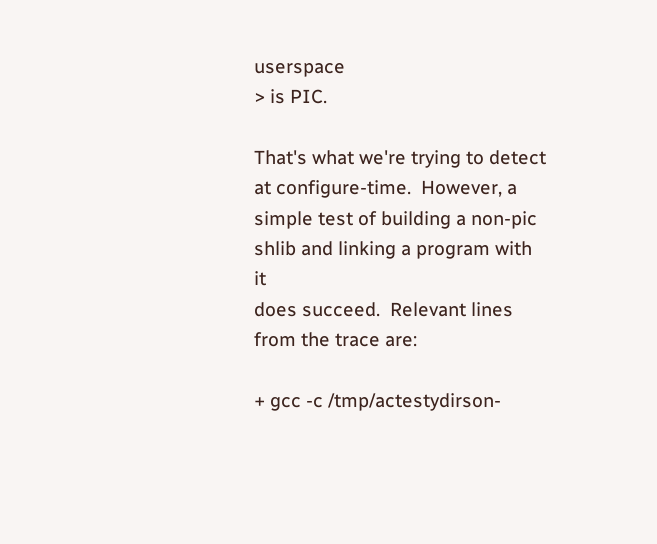userspace
> is PIC.

That's what we're trying to detect at configure-time.  However, a
simple test of building a non-pic shlib and linking a program with it
does succeed.  Relevant lines from the trace are:

+ gcc -c /tmp/actestydirson-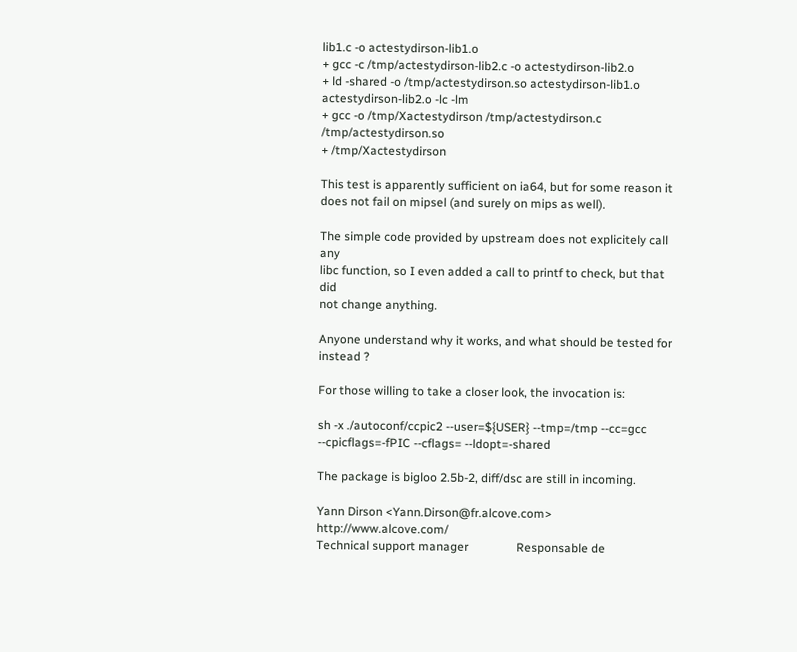lib1.c -o actestydirson-lib1.o
+ gcc -c /tmp/actestydirson-lib2.c -o actestydirson-lib2.o
+ ld -shared -o /tmp/actestydirson.so actestydirson-lib1.o actestydirson-lib2.o -lc -lm
+ gcc -o /tmp/Xactestydirson /tmp/actestydirson.c /tmp/actestydirson.so
+ /tmp/Xactestydirson

This test is apparently sufficient on ia64, but for some reason it
does not fail on mipsel (and surely on mips as well).

The simple code provided by upstream does not explicitely call any
libc function, so I even added a call to printf to check, but that did
not change anything.

Anyone understand why it works, and what should be tested for instead ?

For those willing to take a closer look, the invocation is:

sh -x ./autoconf/ccpic2 --user=${USER} --tmp=/tmp --cc=gcc --cpicflags=-fPIC --cflags= --ldopt=-shared

The package is bigloo 2.5b-2, diff/dsc are still in incoming.

Yann Dirson <Yann.Dirson@fr.alcove.com>                 http://www.alcove.com/
Technical support manager                Responsable de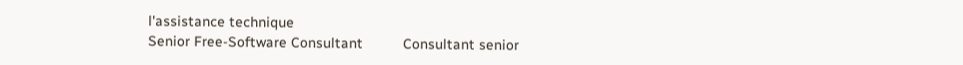l'assistance technique
Senior Free-Software Consultant          Consultant senior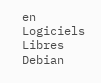en Logiciels Libres
Debian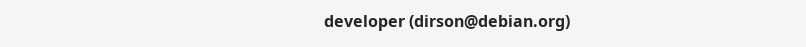developer (dirson@debian.org)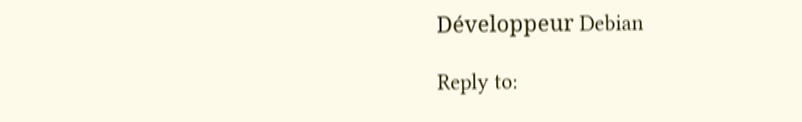Développeur Debian

Reply to: